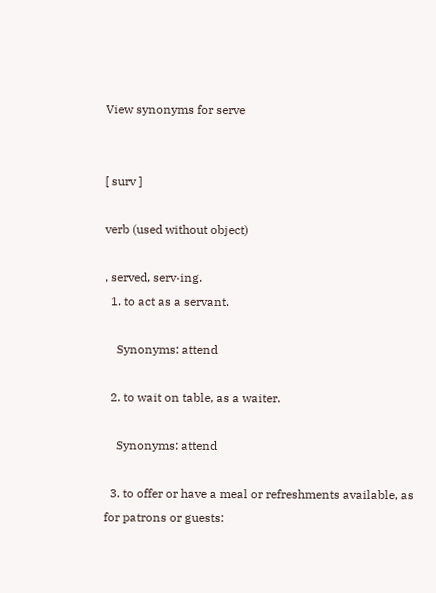View synonyms for serve


[ surv ]

verb (used without object)

, served, serv·ing.
  1. to act as a servant.

    Synonyms: attend

  2. to wait on table, as a waiter.

    Synonyms: attend

  3. to offer or have a meal or refreshments available, as for patrons or guests: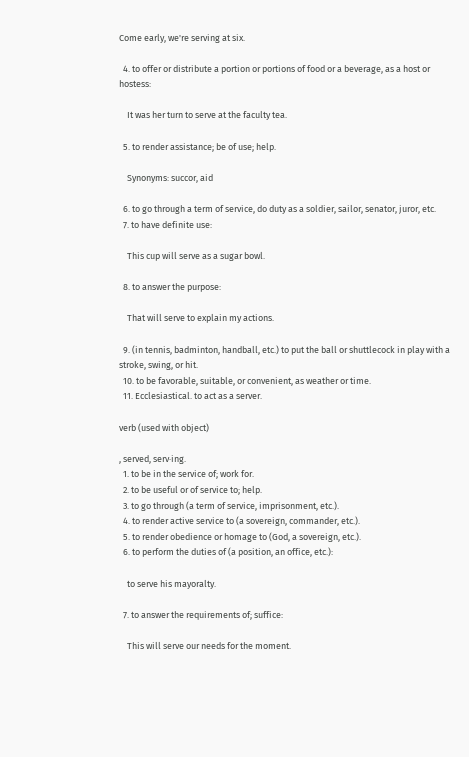Come early, we're serving at six.

  4. to offer or distribute a portion or portions of food or a beverage, as a host or hostess:

    It was her turn to serve at the faculty tea.

  5. to render assistance; be of use; help.

    Synonyms: succor, aid

  6. to go through a term of service, do duty as a soldier, sailor, senator, juror, etc.
  7. to have definite use:

    This cup will serve as a sugar bowl.

  8. to answer the purpose:

    That will serve to explain my actions.

  9. (in tennis, badminton, handball, etc.) to put the ball or shuttlecock in play with a stroke, swing, or hit.
  10. to be favorable, suitable, or convenient, as weather or time.
  11. Ecclesiastical. to act as a server.

verb (used with object)

, served, serv·ing.
  1. to be in the service of; work for.
  2. to be useful or of service to; help.
  3. to go through (a term of service, imprisonment, etc.).
  4. to render active service to (a sovereign, commander, etc.).
  5. to render obedience or homage to (God, a sovereign, etc.).
  6. to perform the duties of (a position, an office, etc.):

    to serve his mayoralty.

  7. to answer the requirements of; suffice:

    This will serve our needs for the moment.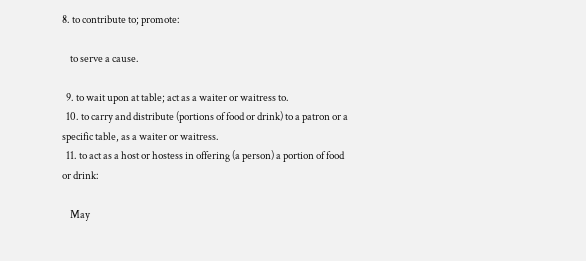8. to contribute to; promote:

    to serve a cause.

  9. to wait upon at table; act as a waiter or waitress to.
  10. to carry and distribute (portions of food or drink) to a patron or a specific table, as a waiter or waitress.
  11. to act as a host or hostess in offering (a person) a portion of food or drink:

    May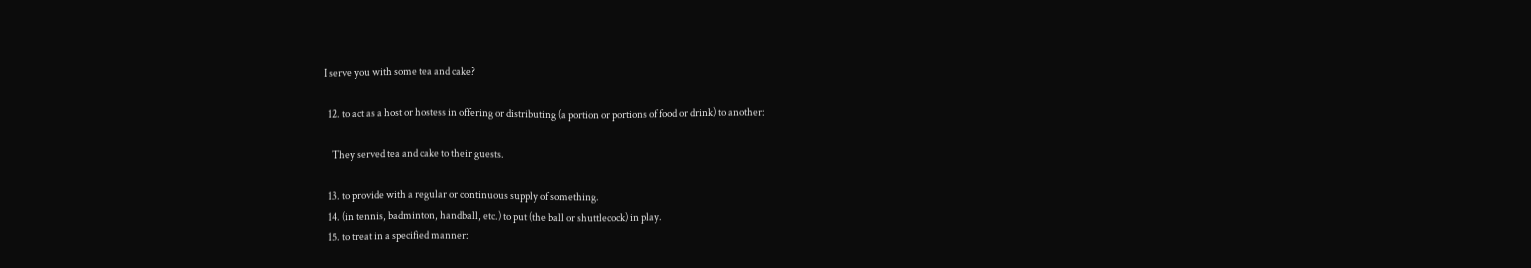I serve you with some tea and cake?

  12. to act as a host or hostess in offering or distributing (a portion or portions of food or drink) to another:

    They served tea and cake to their guests.

  13. to provide with a regular or continuous supply of something.
  14. (in tennis, badminton, handball, etc.) to put (the ball or shuttlecock) in play.
  15. to treat in a specified manner: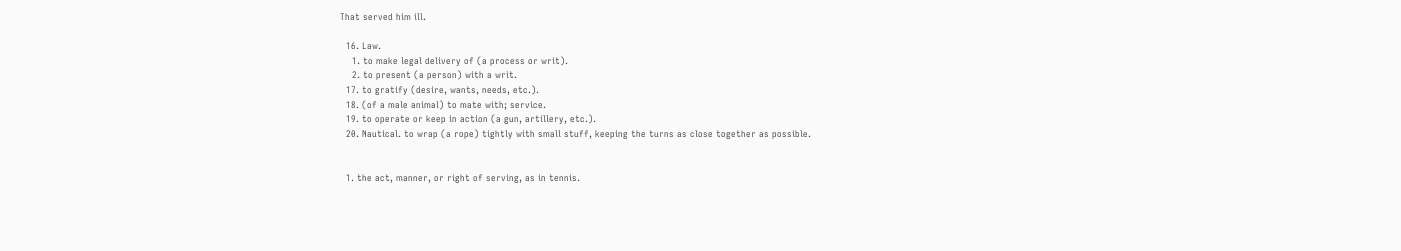That served him ill.

  16. Law.
    1. to make legal delivery of (a process or writ).
    2. to present (a person) with a writ.
  17. to gratify (desire, wants, needs, etc.).
  18. (of a male animal) to mate with; service.
  19. to operate or keep in action (a gun, artillery, etc.).
  20. Nautical. to wrap (a rope) tightly with small stuff, keeping the turns as close together as possible.


  1. the act, manner, or right of serving, as in tennis.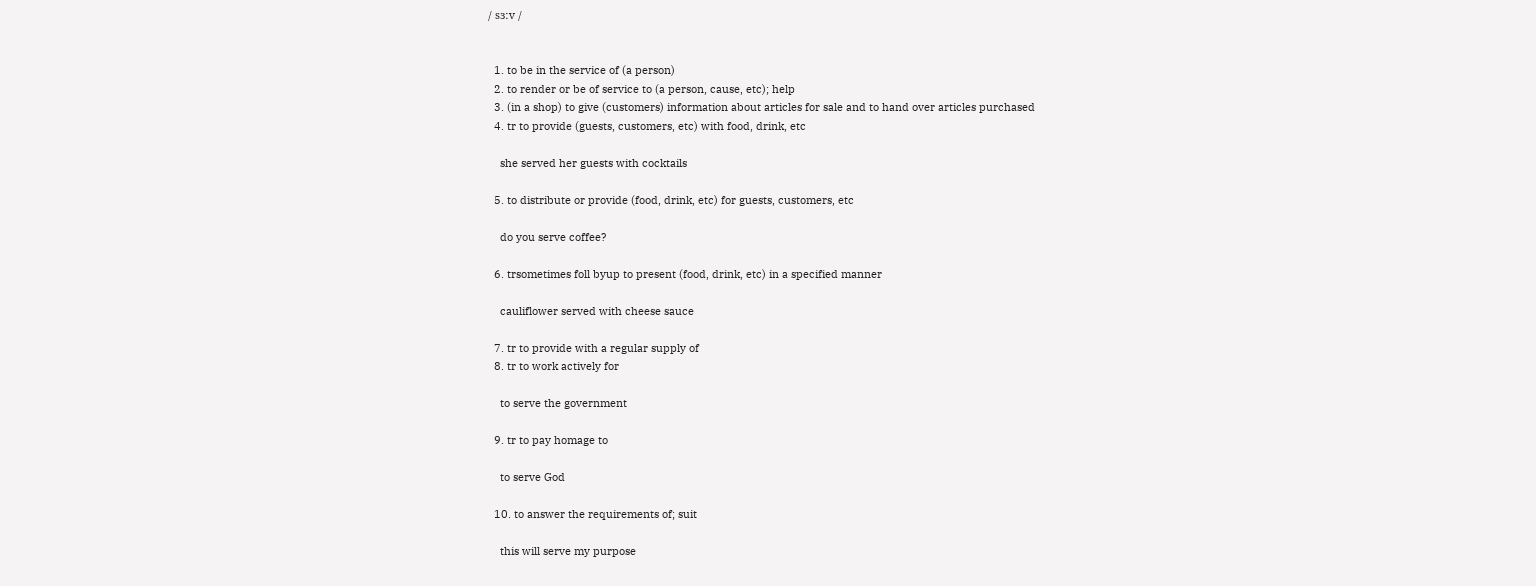/ sɜːv /


  1. to be in the service of (a person)
  2. to render or be of service to (a person, cause, etc); help
  3. (in a shop) to give (customers) information about articles for sale and to hand over articles purchased
  4. tr to provide (guests, customers, etc) with food, drink, etc

    she served her guests with cocktails

  5. to distribute or provide (food, drink, etc) for guests, customers, etc

    do you serve coffee?

  6. trsometimes foll byup to present (food, drink, etc) in a specified manner

    cauliflower served with cheese sauce

  7. tr to provide with a regular supply of
  8. tr to work actively for

    to serve the government

  9. tr to pay homage to

    to serve God

  10. to answer the requirements of; suit

    this will serve my purpose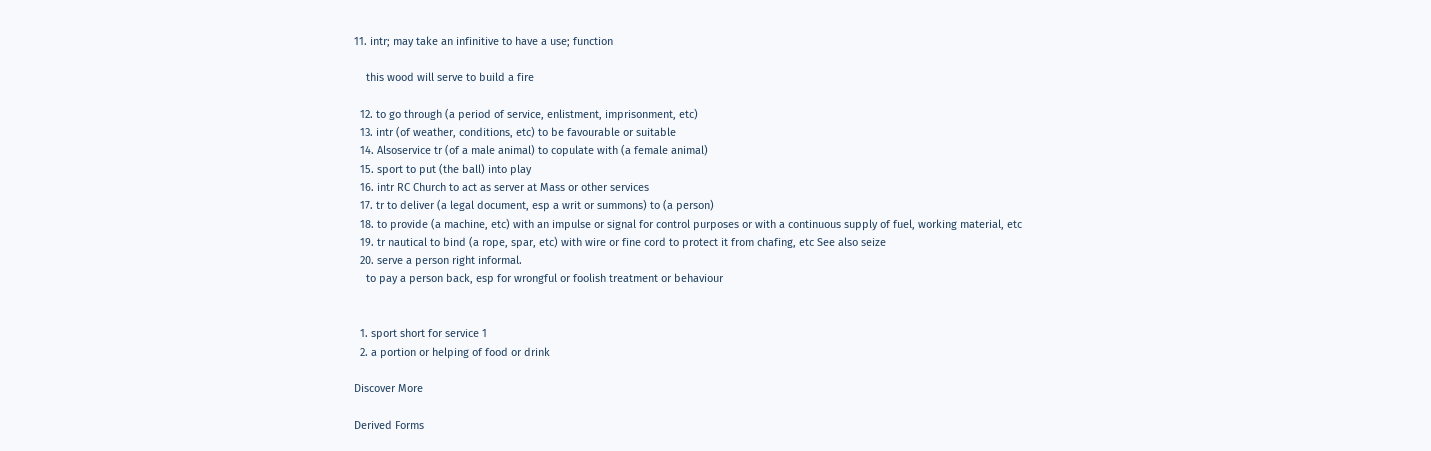11. intr; may take an infinitive to have a use; function

    this wood will serve to build a fire

  12. to go through (a period of service, enlistment, imprisonment, etc)
  13. intr (of weather, conditions, etc) to be favourable or suitable
  14. Alsoservice tr (of a male animal) to copulate with (a female animal)
  15. sport to put (the ball) into play
  16. intr RC Church to act as server at Mass or other services
  17. tr to deliver (a legal document, esp a writ or summons) to (a person)
  18. to provide (a machine, etc) with an impulse or signal for control purposes or with a continuous supply of fuel, working material, etc
  19. tr nautical to bind (a rope, spar, etc) with wire or fine cord to protect it from chafing, etc See also seize
  20. serve a person right informal.
    to pay a person back, esp for wrongful or foolish treatment or behaviour


  1. sport short for service 1
  2. a portion or helping of food or drink

Discover More

Derived Forms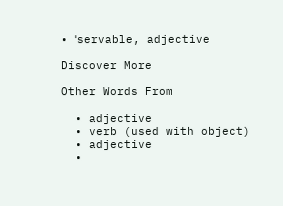• ˈservable, adjective

Discover More

Other Words From

  • adjective
  • verb (used with object)
  • adjective
  •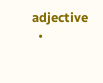adjective
  •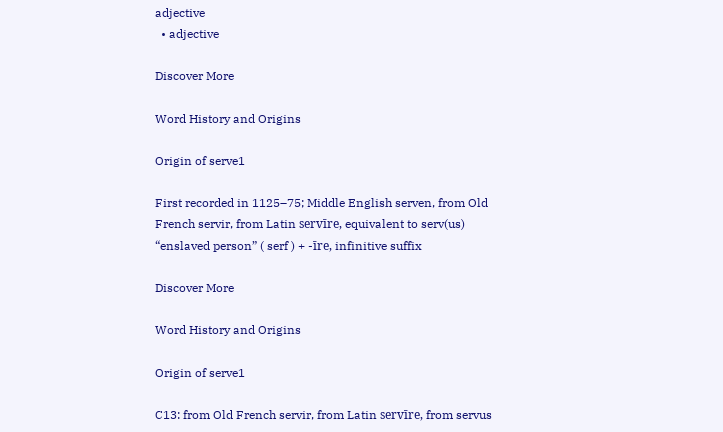adjective
  • adjective

Discover More

Word History and Origins

Origin of serve1

First recorded in 1125–75; Middle English serven, from Old French servir, from Latin servīre, equivalent to serv(us) “enslaved person” ( serf ) + -īre, infinitive suffix

Discover More

Word History and Origins

Origin of serve1

C13: from Old French servir, from Latin servīre, from servus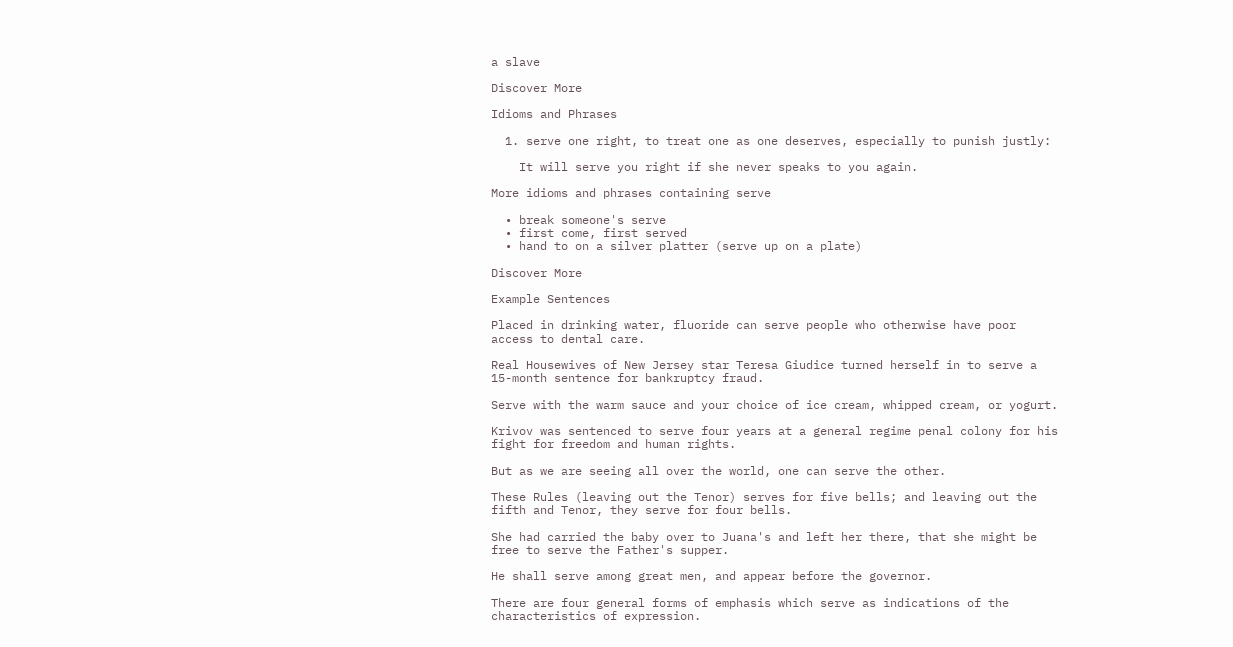a slave

Discover More

Idioms and Phrases

  1. serve one right, to treat one as one deserves, especially to punish justly:

    It will serve you right if she never speaks to you again.

More idioms and phrases containing serve

  • break someone's serve
  • first come, first served
  • hand to on a silver platter (serve up on a plate)

Discover More

Example Sentences

Placed in drinking water, fluoride can serve people who otherwise have poor access to dental care.

Real Housewives of New Jersey star Teresa Giudice turned herself in to serve a 15-month sentence for bankruptcy fraud.

Serve with the warm sauce and your choice of ice cream, whipped cream, or yogurt.

Krivov was sentenced to serve four years at a general regime penal colony for his fight for freedom and human rights.

But as we are seeing all over the world, one can serve the other.

These Rules (leaving out the Tenor) serves for five bells; and leaving out the fifth and Tenor, they serve for four bells.

She had carried the baby over to Juana's and left her there, that she might be free to serve the Father's supper.

He shall serve among great men, and appear before the governor.

There are four general forms of emphasis which serve as indications of the characteristics of expression.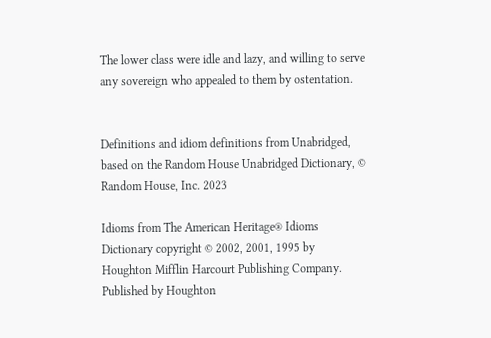The lower class were idle and lazy, and willing to serve any sovereign who appealed to them by ostentation.


Definitions and idiom definitions from Unabridged, based on the Random House Unabridged Dictionary, © Random House, Inc. 2023

Idioms from The American Heritage® Idioms Dictionary copyright © 2002, 2001, 1995 by Houghton Mifflin Harcourt Publishing Company. Published by Houghton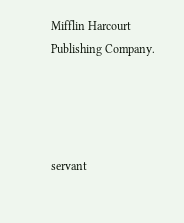Mifflin Harcourt Publishing Company.




servant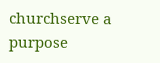churchserve a purpose